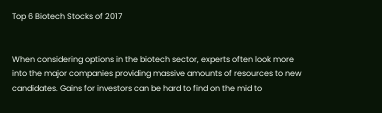Top 6 Biotech Stocks of 2017


When considering options in the biotech sector, experts often look more into the major companies providing massive amounts of resources to new candidates. Gains for investors can be hard to find on the mid to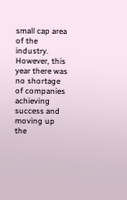small cap area of the industry. However, this year there was no shortage of companies achieving success and moving up the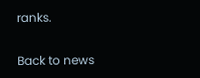ranks.

Back to news